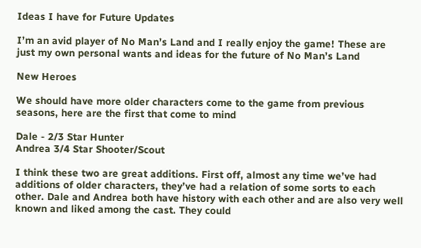Ideas I have for Future Updates

I’m an avid player of No Man’s Land and I really enjoy the game! These are just my own personal wants and ideas for the future of No Man’s Land

New Heroes

We should have more older characters come to the game from previous seasons, here are the first that come to mind

Dale - 2/3 Star Hunter
Andrea 3/4 Star Shooter/Scout

I think these two are great additions. First off, almost any time we’ve had additions of older characters, they’ve had a relation of some sorts to each other. Dale and Andrea both have history with each other and are also very well known and liked among the cast. They could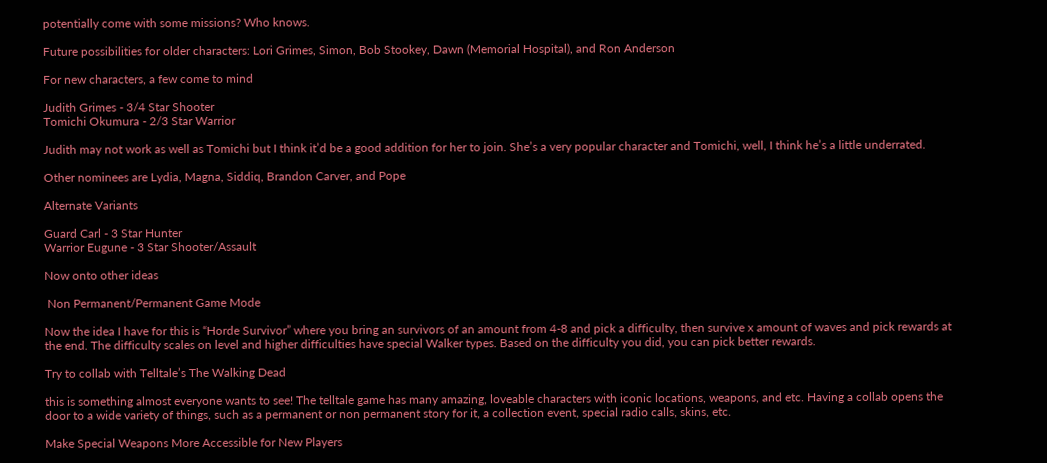potentially come with some missions? Who knows.

Future possibilities for older characters: Lori Grimes, Simon, Bob Stookey, Dawn (Memorial Hospital), and Ron Anderson

For new characters, a few come to mind

Judith Grimes - 3/4 Star Shooter
Tomichi Okumura - 2/3 Star Warrior

Judith may not work as well as Tomichi but I think it’d be a good addition for her to join. She’s a very popular character and Tomichi, well, I think he’s a little underrated.

Other nominees are Lydia, Magna, Siddiq, Brandon Carver, and Pope

Alternate Variants

Guard Carl - 3 Star Hunter
Warrior Eugune - 3 Star Shooter/Assault

Now onto other ideas

 Non Permanent/Permanent Game Mode

Now the idea I have for this is “Horde Survivor” where you bring an survivors of an amount from 4-8 and pick a difficulty, then survive x amount of waves and pick rewards at the end. The difficulty scales on level and higher difficulties have special Walker types. Based on the difficulty you did, you can pick better rewards.

Try to collab with Telltale’s The Walking Dead

this is something almost everyone wants to see! The telltale game has many amazing, loveable characters with iconic locations, weapons, and etc. Having a collab opens the door to a wide variety of things, such as a permanent or non permanent story for it, a collection event, special radio calls, skins, etc.

Make Special Weapons More Accessible for New Players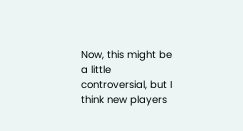Now, this might be a little controversial, but I think new players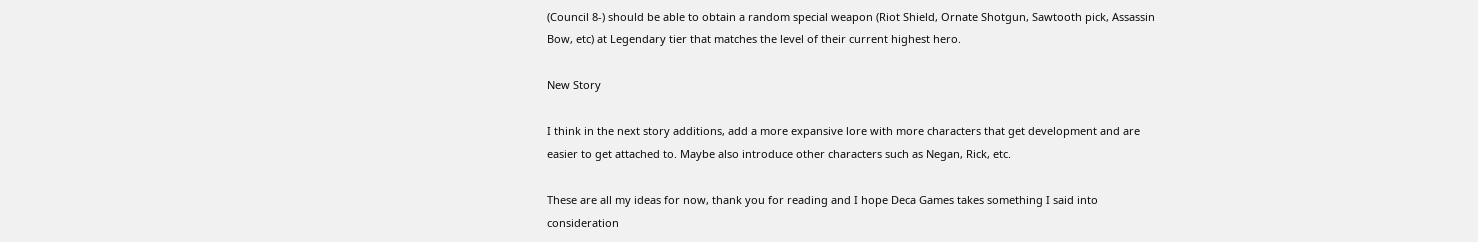(Council 8-) should be able to obtain a random special weapon (Riot Shield, Ornate Shotgun, Sawtooth pick, Assassin Bow, etc) at Legendary tier that matches the level of their current highest hero.

New Story

I think in the next story additions, add a more expansive lore with more characters that get development and are easier to get attached to. Maybe also introduce other characters such as Negan, Rick, etc.

These are all my ideas for now, thank you for reading and I hope Deca Games takes something I said into consideration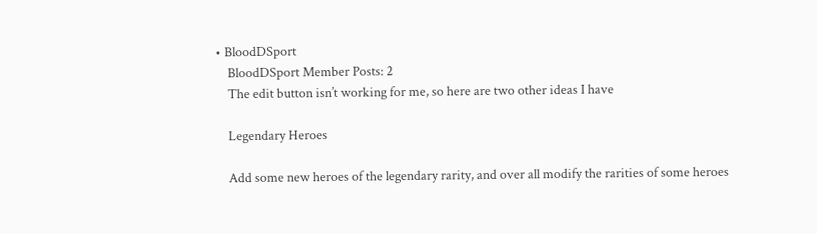• BloodDSport
    BloodDSport Member Posts: 2
    The edit button isn’t working for me, so here are two other ideas I have

    Legendary Heroes

    Add some new heroes of the legendary rarity, and over all modify the rarities of some heroes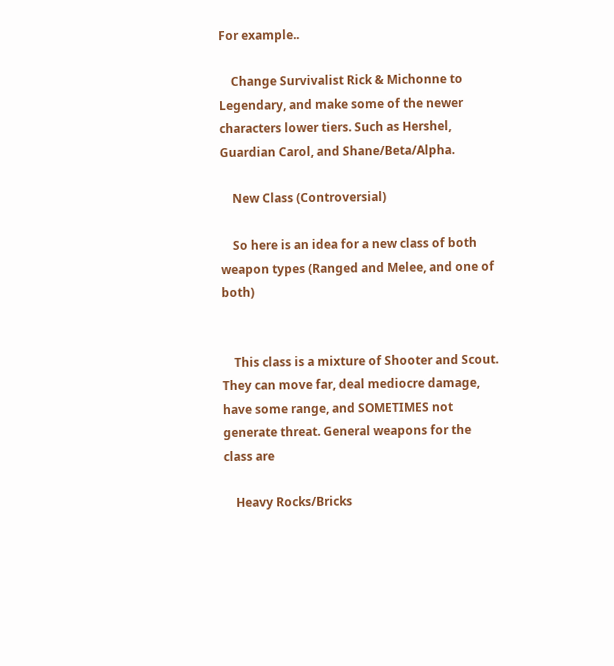For example..

    Change Survivalist Rick & Michonne to Legendary, and make some of the newer characters lower tiers. Such as Hershel, Guardian Carol, and Shane/Beta/Alpha.

    New Class (Controversial)

    So here is an idea for a new class of both weapon types (Ranged and Melee, and one of both)


    This class is a mixture of Shooter and Scout. They can move far, deal mediocre damage, have some range, and SOMETIMES not generate threat. General weapons for the class are

    Heavy Rocks/Bricks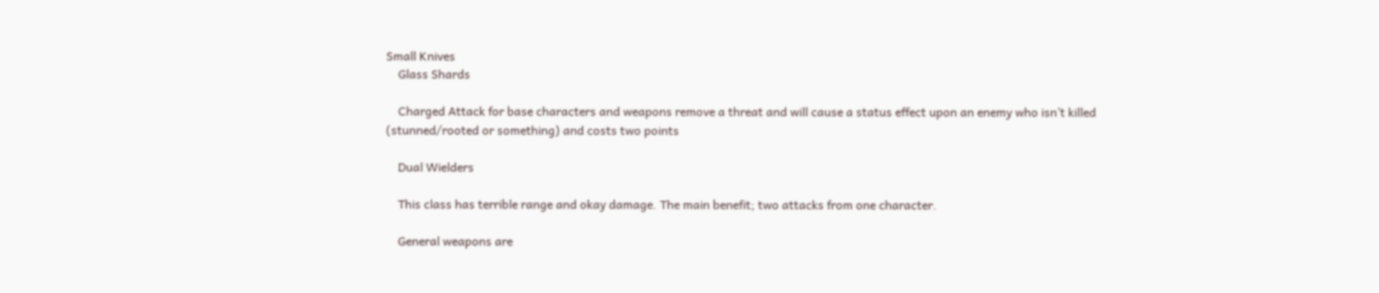Small Knives
    Glass Shards

    Charged Attack for base characters and weapons remove a threat and will cause a status effect upon an enemy who isn’t killed (stunned/rooted or something) and costs two points

    Dual Wielders

    This class has terrible range and okay damage. The main benefit; two attacks from one character.

    General weapons are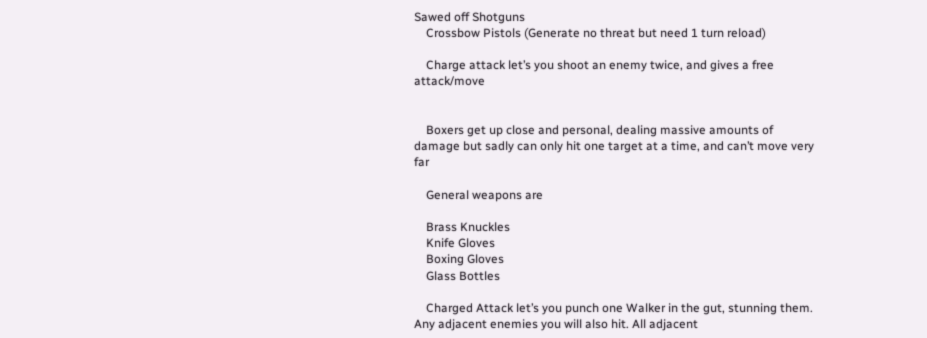Sawed off Shotguns
    Crossbow Pistols (Generate no threat but need 1 turn reload)

    Charge attack let’s you shoot an enemy twice, and gives a free attack/move


    Boxers get up close and personal, dealing massive amounts of damage but sadly can only hit one target at a time, and can’t move very far

    General weapons are

    Brass Knuckles
    Knife Gloves
    Boxing Gloves
    Glass Bottles

    Charged Attack let’s you punch one Walker in the gut, stunning them. Any adjacent enemies you will also hit. All adjacent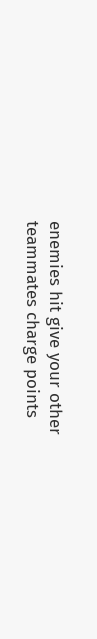enemies hit give your other teammates charge points